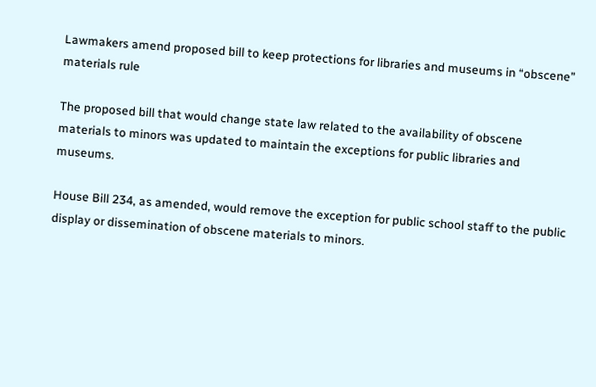Lawmakers amend proposed bill to keep protections for libraries and museums in “obscene” materials rule

The proposed bill that would change state law related to the availability of obscene materials to minors was updated to maintain the exceptions for public libraries and museums.

House Bill 234, as amended, would remove the exception for public school staff to the public display or dissemination of obscene materials to minors.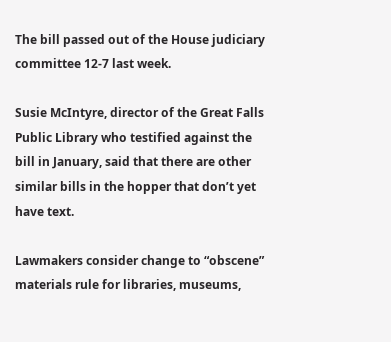The bill passed out of the House judiciary committee 12-7 last week.

Susie McIntyre, director of the Great Falls Public Library who testified against the bill in January, said that there are other similar bills in the hopper that don’t yet have text.

Lawmakers consider change to “obscene” materials rule for libraries, museums,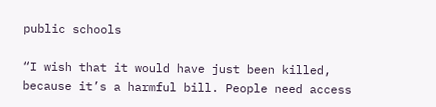public schools

“I wish that it would have just been killed, because it’s a harmful bill. People need access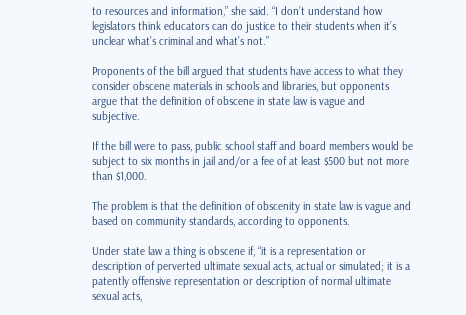to resources and information,” she said. “I don’t understand how legislators think educators can do justice to their students when it’s unclear what’s criminal and what’s not.”

Proponents of the bill argued that students have access to what they consider obscene materials in schools and libraries, but opponents argue that the definition of obscene in state law is vague and subjective.

If the bill were to pass, public school staff and board members would be subject to six months in jail and/or a fee of at least $500 but not more than $1,000.

The problem is that the definition of obscenity in state law is vague and based on community standards, according to opponents.

Under state law a thing is obscene if, “it is a representation or description of perverted ultimate sexual acts, actual or simulated; it is a patently offensive representation or description of normal ultimate sexual acts,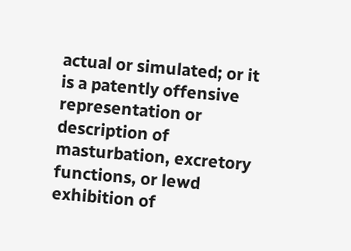actual or simulated; or it is a patently offensive representation or description of masturbation, excretory functions, or lewd exhibition of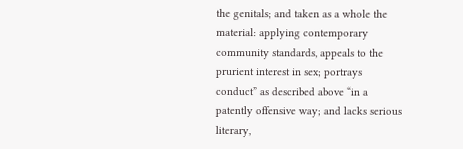the genitals; and taken as a whole the material: applying contemporary community standards, appeals to the prurient interest in sex; portrays conduct” as described above “in a patently offensive way; and lacks serious literary,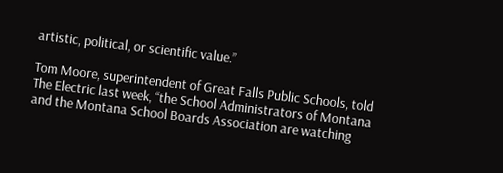artistic, political, or scientific value.”

Tom Moore, superintendent of Great Falls Public Schools, told The Electric last week, “the School Administrators of Montana and the Montana School Boards Association are watching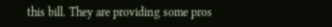this bill. They are providing some pros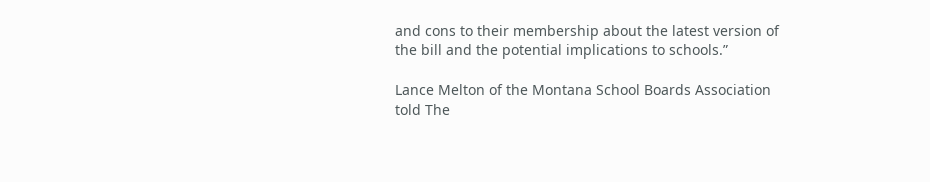and cons to their membership about the latest version of the bill and the potential implications to schools.”

Lance Melton of the Montana School Boards Association told The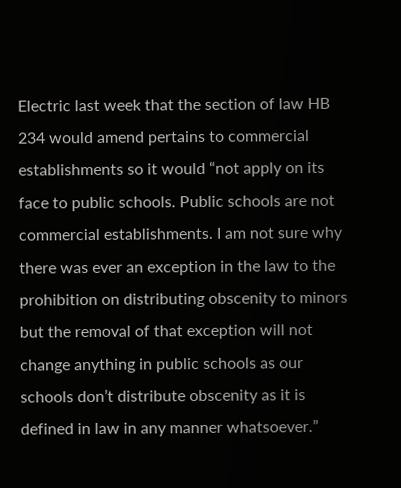Electric last week that the section of law HB 234 would amend pertains to commercial establishments so it would “not apply on its face to public schools. Public schools are not commercial establishments. I am not sure why there was ever an exception in the law to the prohibition on distributing obscenity to minors but the removal of that exception will not change anything in public schools as our schools don’t distribute obscenity as it is defined in law in any manner whatsoever.”